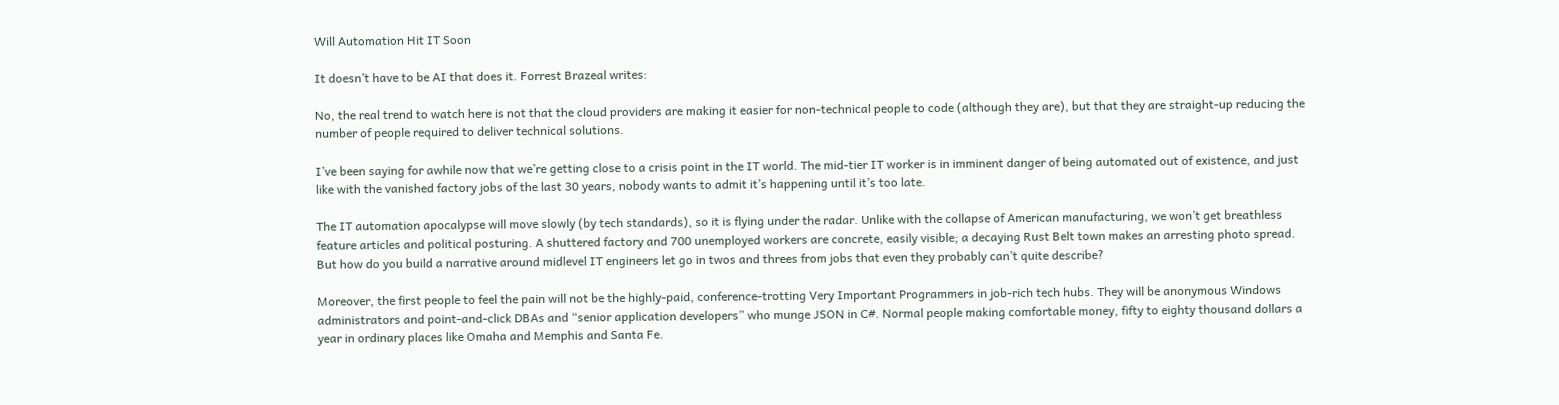Will Automation Hit IT Soon

It doesn’t have to be AI that does it. Forrest Brazeal writes:

No, the real trend to watch here is not that the cloud providers are making it easier for non-technical people to code (although they are), but that they are straight-up reducing the number of people required to deliver technical solutions.

I’ve been saying for awhile now that we’re getting close to a crisis point in the IT world. The mid-tier IT worker is in imminent danger of being automated out of existence, and just like with the vanished factory jobs of the last 30 years, nobody wants to admit it’s happening until it’s too late.

The IT automation apocalypse will move slowly (by tech standards), so it is flying under the radar. Unlike with the collapse of American manufacturing, we won’t get breathless feature articles and political posturing. A shuttered factory and 700 unemployed workers are concrete, easily visible; a decaying Rust Belt town makes an arresting photo spread. But how do you build a narrative around midlevel IT engineers let go in twos and threes from jobs that even they probably can’t quite describe?

Moreover, the first people to feel the pain will not be the highly-paid, conference-trotting Very Important Programmers in job-rich tech hubs. They will be anonymous Windows administrators and point-and-click DBAs and “senior application developers” who munge JSON in C#. Normal people making comfortable money, fifty to eighty thousand dollars a year in ordinary places like Omaha and Memphis and Santa Fe.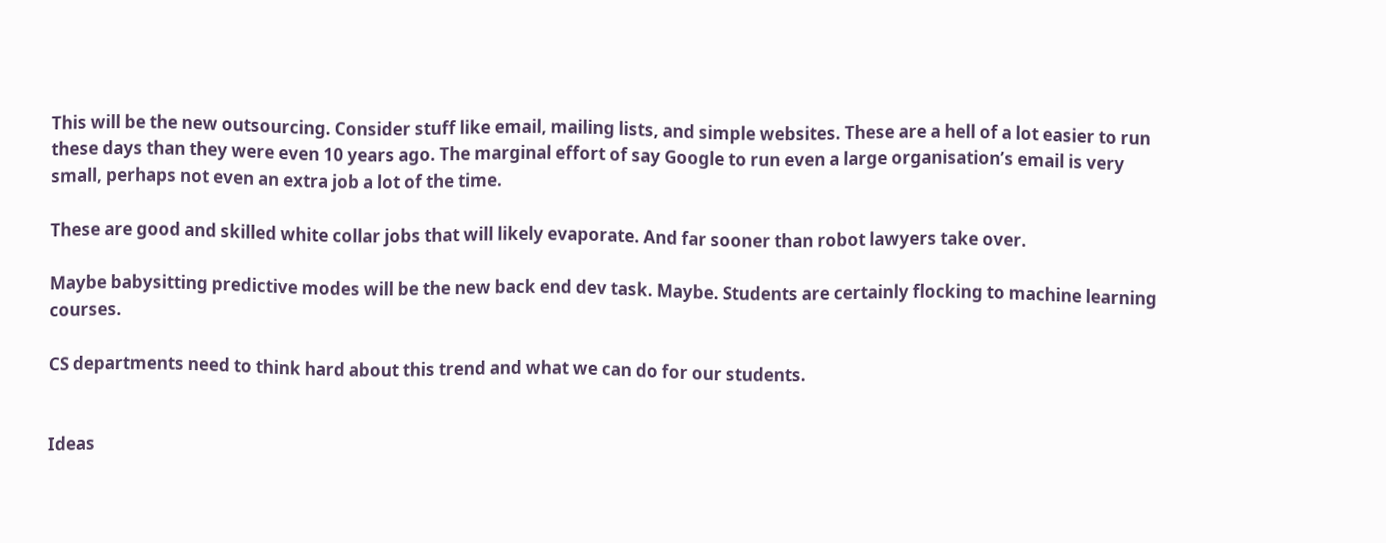This will be the new outsourcing. Consider stuff like email, mailing lists, and simple websites. These are a hell of a lot easier to run these days than they were even 10 years ago. The marginal effort of say Google to run even a large organisation’s email is very small, perhaps not even an extra job a lot of the time.

These are good and skilled white collar jobs that will likely evaporate. And far sooner than robot lawyers take over.

Maybe babysitting predictive modes will be the new back end dev task. Maybe. Students are certainly flocking to machine learning courses.

CS departments need to think hard about this trend and what we can do for our students.


Ideas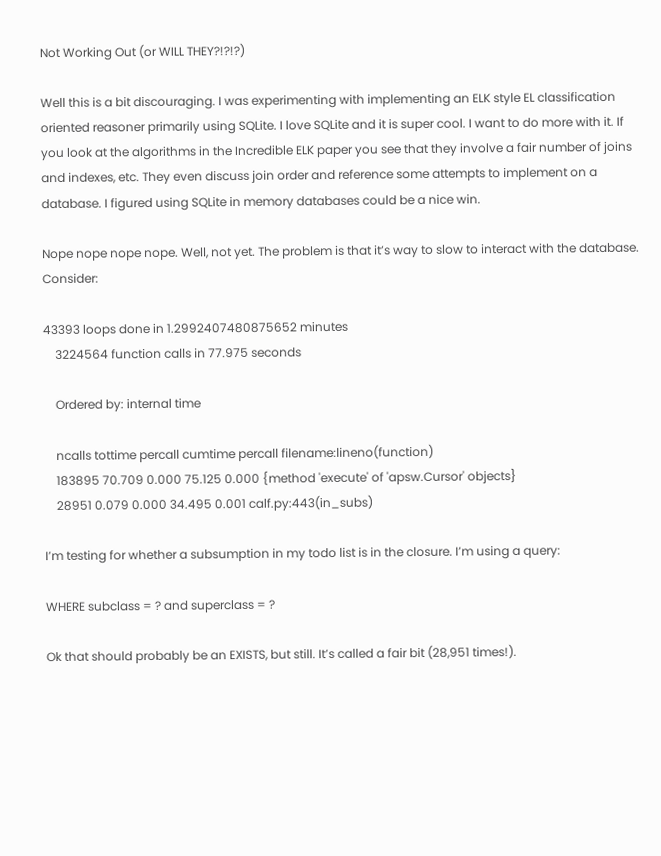Not Working Out (or WILL THEY?!?!?)

Well this is a bit discouraging. I was experimenting with implementing an ELK style EL classification oriented reasoner primarily using SQLite. I love SQLite and it is super cool. I want to do more with it. If you look at the algorithms in the Incredible ELK paper you see that they involve a fair number of joins and indexes, etc. They even discuss join order and reference some attempts to implement on a database. I figured using SQLite in memory databases could be a nice win.

Nope nope nope nope. Well, not yet. The problem is that it’s way to slow to interact with the database. Consider:

43393 loops done in 1.2992407480875652 minutes
    3224564 function calls in 77.975 seconds

    Ordered by: internal time

    ncalls tottime percall cumtime percall filename:lineno(function)
    183895 70.709 0.000 75.125 0.000 {method 'execute' of 'apsw.Cursor' objects}
    28951 0.079 0.000 34.495 0.001 calf.py:443(in_subs)

I’m testing for whether a subsumption in my todo list is in the closure. I’m using a query:

WHERE subclass = ? and superclass = ?

Ok that should probably be an EXISTS, but still. It’s called a fair bit (28,951 times!).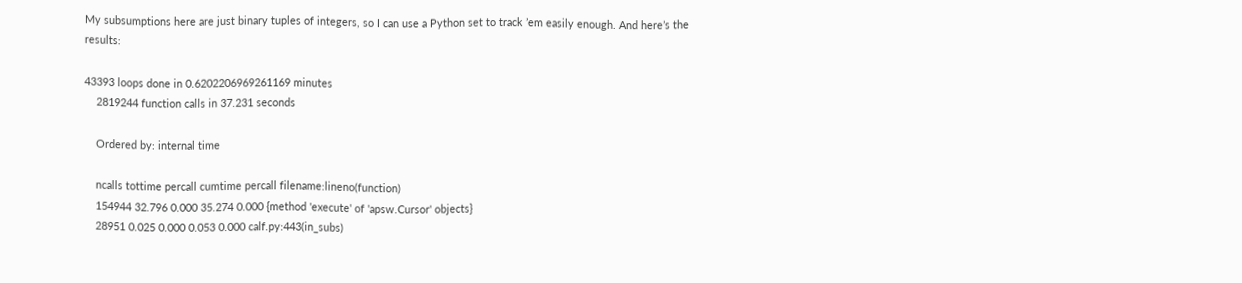My subsumptions here are just binary tuples of integers, so I can use a Python set to track ’em easily enough. And here’s the results:

43393 loops done in 0.6202206969261169 minutes
    2819244 function calls in 37.231 seconds

    Ordered by: internal time

    ncalls tottime percall cumtime percall filename:lineno(function)
    154944 32.796 0.000 35.274 0.000 {method 'execute' of 'apsw.Cursor' objects}
    28951 0.025 0.000 0.053 0.000 calf.py:443(in_subs)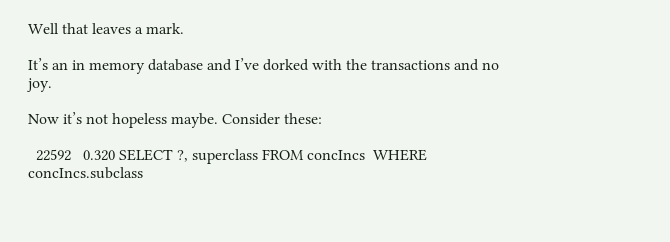Well that leaves a mark.

It’s an in memory database and I’ve dorked with the transactions and no joy.

Now it’s not hopeless maybe. Consider these:

  22592   0.320 SELECT ?, superclass FROM concIncs  WHERE concIncs.subclass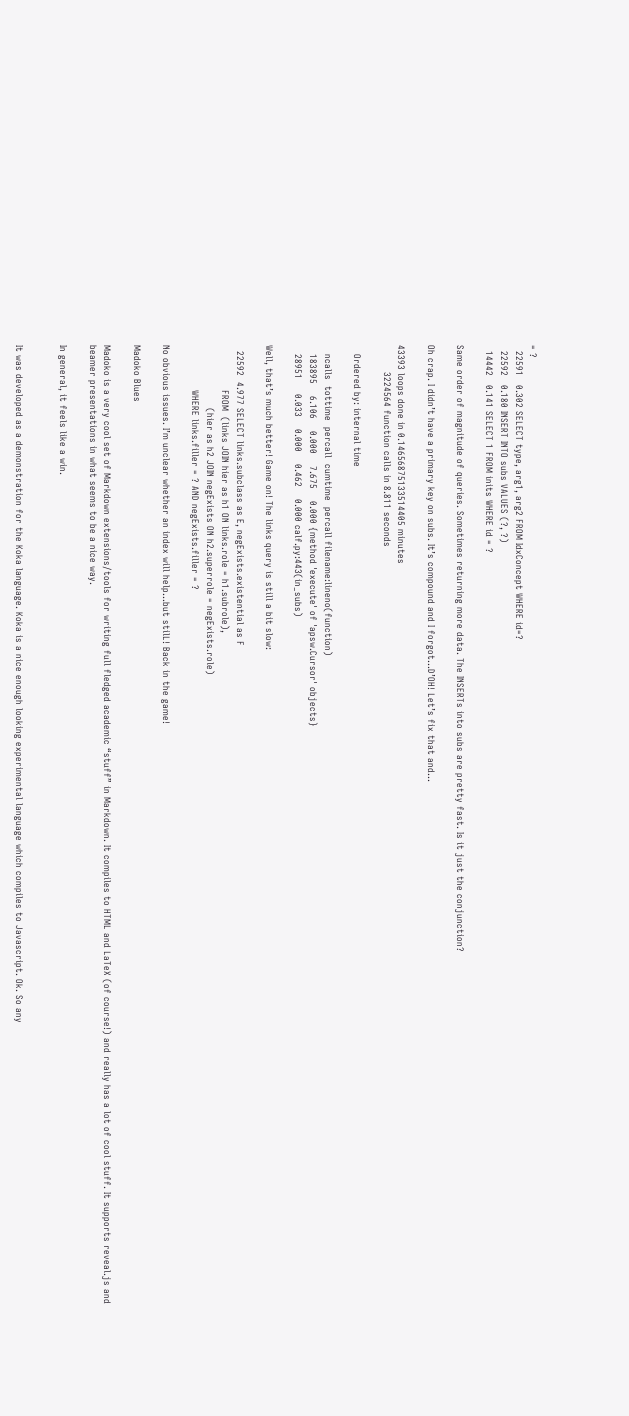= ?
  22591   0.302 SELECT type, arg1, arg2 FROM IdxConcept WHERE id=?
  22592   0.180 INSERT INTO subs VALUES (?, ?)
  14442   0.141 SELECT 1 FROM inits WHERE id = ?

Same order of magnitude of queries. Sometimes returning more data. The INSERTs into subs are pretty fast. Is it just the conjunction?

Oh crap. I didn’t have a primary key on subs. It’s compound and I forgot…D’OH! Let’s fix that and…

43393 loops done in 0.14656875133514405 minutes
         3224564 function calls in 8.811 seconds

   Ordered by: internal time

   ncalls  tottime  percall  cumtime  percall filename:lineno(function)
   183895    6.106    0.000    7.675    0.000 {method 'execute' of 'apsw.Cursor' objects}
   28951     0.033    0.000    0.462    0.000 calf.py:443(in_subs)

Well, that’s much better! Game on! The links query is still a bit slow:

  22592  4.977 SELECT links.subclass as E, negExists.existential as F
               FROM  (links JOIN hier as h1 ON links.role = h1.subrole),
                     (hier as h2 JOIN negExists ON h2.superrole = negExists.role)
               WHERE links.filler = ? AND negExists.filler = ?

No obvious issues. I’m unclear whether an index will help…but stilL! Back in the game!

Madoko Blues

Madoko is a very cool set of Markdown extensions/tools for writing full fledged academic “stuff” in Markdown. It compiles to HTML and LaTeX (of course!) and really has a lot of cool stuff. It supports reveal.js and beamer presentations in what seems to be a nice way.

In general, it feels like a win.


It was developed as a demonstration for the Koka language. Koka is a nice enough looking experimental language which compiles to Javascript. Ok. So any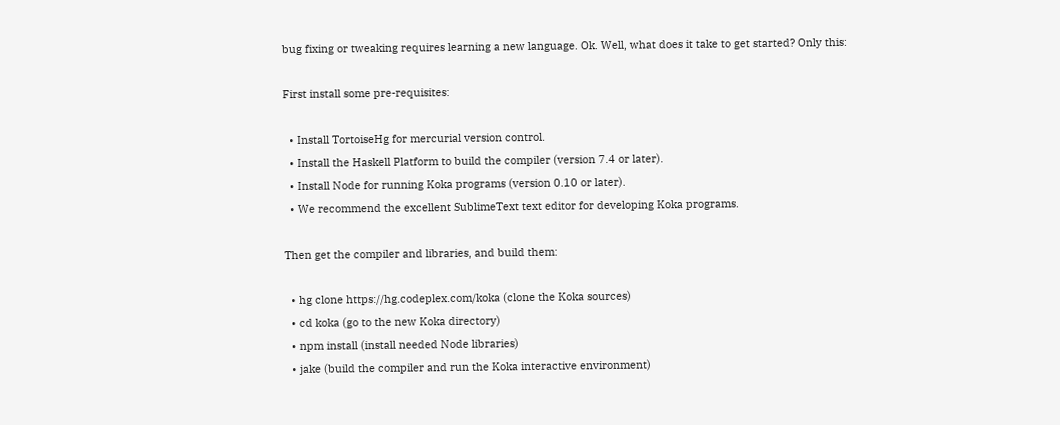bug fixing or tweaking requires learning a new language. Ok. Well, what does it take to get started? Only this:

First install some pre-requisites:

  • Install TortoiseHg for mercurial version control.
  • Install the Haskell Platform to build the compiler (version 7.4 or later).
  • Install Node for running Koka programs (version 0.10 or later).
  • We recommend the excellent SublimeText text editor for developing Koka programs.

Then get the compiler and libraries, and build them:

  • hg clone https://hg.codeplex.com/koka (clone the Koka sources)
  • cd koka (go to the new Koka directory)
  • npm install (install needed Node libraries)
  • jake (build the compiler and run the Koka interactive environment)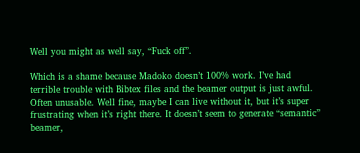Well you might as well say, “Fuck off”.

Which is a shame because Madoko doesn’t 100% work. I’ve had terrible trouble with Bibtex files and the beamer output is just awful. Often unusable. Well fine, maybe I can live without it, but it’s super frustrating when it’s right there. It doesn’t seem to generate “semantic” beamer,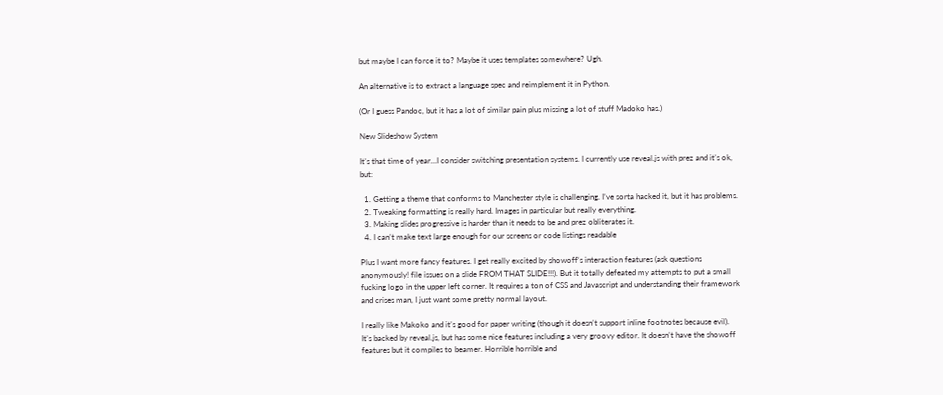but maybe I can force it to? Maybe it uses templates somewhere? Ugh.

An alternative is to extract a language spec and reimplement it in Python.

(Or I guess Pandoc, but it has a lot of similar pain plus missing a lot of stuff Madoko has.)

New Slideshow System

It’s that time of year…I consider switching presentation systems. I currently use reveal.js with prez and it’s ok, but:

  1. Getting a theme that conforms to Manchester style is challenging. I’ve sorta hacked it, but it has problems.
  2. Tweaking formatting is really hard. Images in particular but really everything.
  3. Making slides progressive is harder than it needs to be and prez obliterates it.
  4. I can’t make text large enough for our screens or code listings readable

Plus I want more fancy features. I get really excited by showoff‘s interaction features (ask questions anonymously! file issues on a slide FROM THAT SLIDE!!!). But it totally defeated my attempts to put a small fucking logo in the upper left corner. It requires a ton of CSS and Javascript and understanding their framework and crises man, I just want some pretty normal layout.

I really like Makoko and it’s good for paper writing (though it doesn’t support inline footnotes because evil). It’s backed by reveal.js, but has some nice features including a very groovy editor. It doesn’t have the showoff features but it compiles to beamer. Horrible horrible and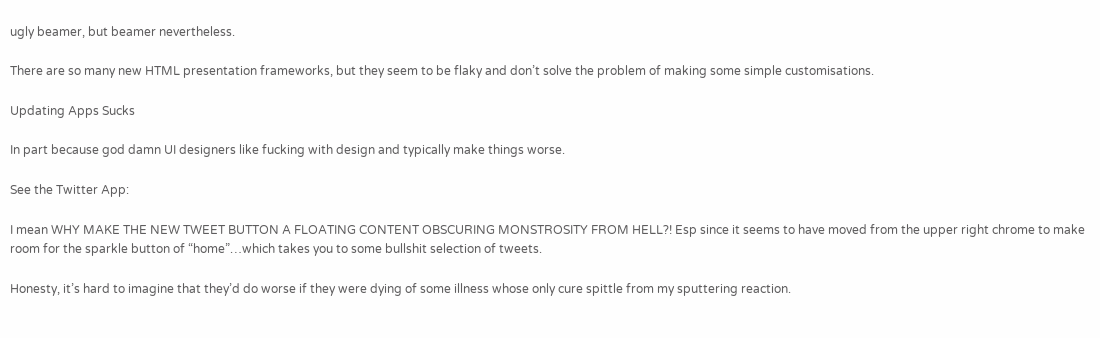ugly beamer, but beamer nevertheless.

There are so many new HTML presentation frameworks, but they seem to be flaky and don’t solve the problem of making some simple customisations.

Updating Apps Sucks

In part because god damn UI designers like fucking with design and typically make things worse.

See the Twitter App:

I mean WHY MAKE THE NEW TWEET BUTTON A FLOATING CONTENT OBSCURING MONSTROSITY FROM HELL?! Esp since it seems to have moved from the upper right chrome to make room for the sparkle button of “home”…which takes you to some bullshit selection of tweets.

Honesty, it’s hard to imagine that they’d do worse if they were dying of some illness whose only cure spittle from my sputtering reaction.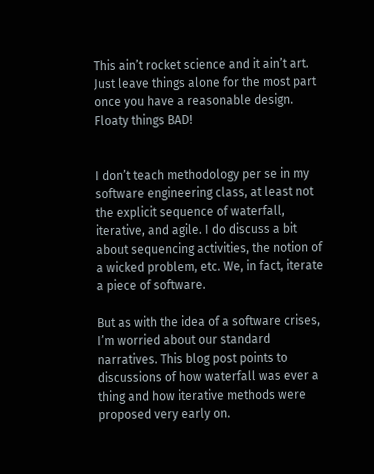This ain’t rocket science and it ain’t art. Just leave things alone for the most part once you have a reasonable design. Floaty things BAD!


I don’t teach methodology per se in my software engineering class, at least not the explicit sequence of waterfall, iterative, and agile. I do discuss a bit about sequencing activities, the notion of a wicked problem, etc. We, in fact, iterate a piece of software.

But as with the idea of a software crises, I’m worried about our standard narratives. This blog post points to discussions of how waterfall was ever a thing and how iterative methods were proposed very early on.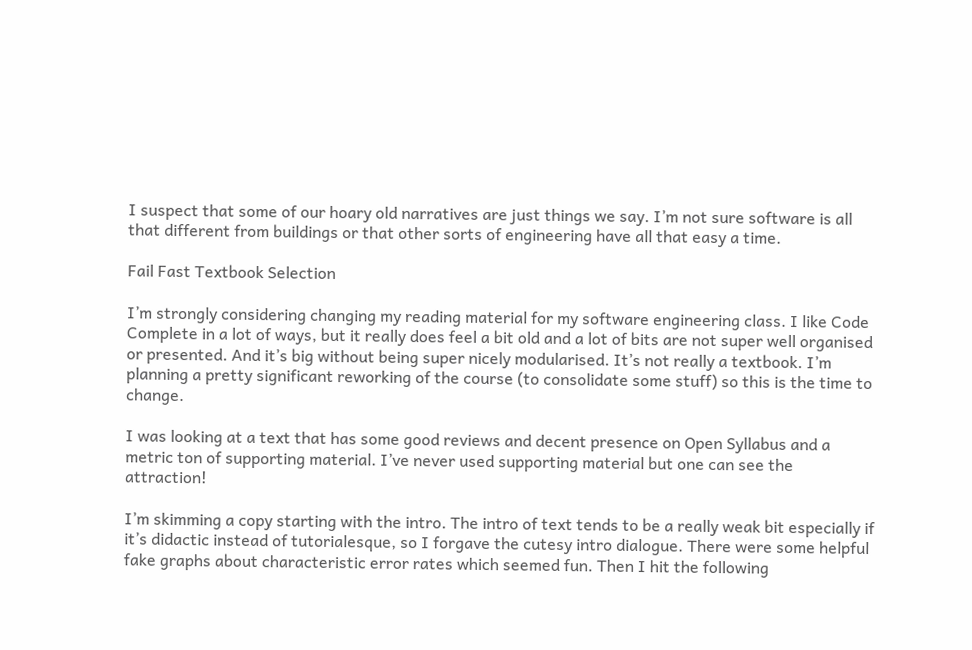I suspect that some of our hoary old narratives are just things we say. I’m not sure software is all that different from buildings or that other sorts of engineering have all that easy a time.

Fail Fast Textbook Selection

I’m strongly considering changing my reading material for my software engineering class. I like Code Complete in a lot of ways, but it really does feel a bit old and a lot of bits are not super well organised or presented. And it’s big without being super nicely modularised. It’s not really a textbook. I’m planning a pretty significant reworking of the course (to consolidate some stuff) so this is the time to change.

I was looking at a text that has some good reviews and decent presence on Open Syllabus and a metric ton of supporting material. I’ve never used supporting material but one can see the attraction!

I’m skimming a copy starting with the intro. The intro of text tends to be a really weak bit especially if it’s didactic instead of tutorialesque, so I forgave the cutesy intro dialogue. There were some helpful fake graphs about characteristic error rates which seemed fun. Then I hit the following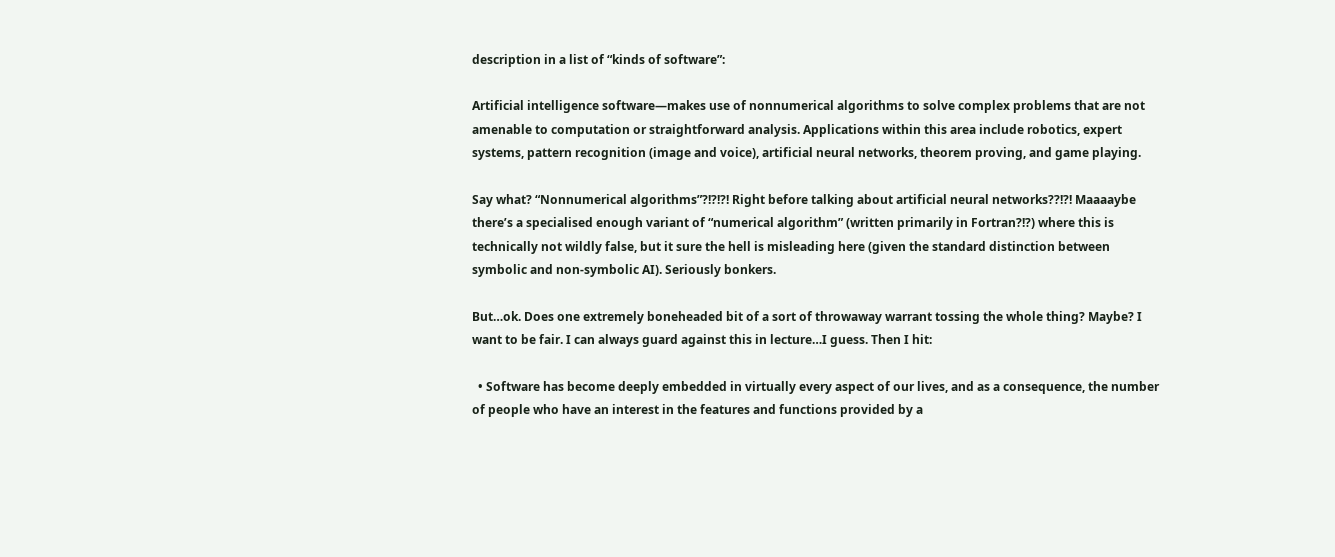description in a list of “kinds of software”:

Artificial intelligence software—makes use of nonnumerical algorithms to solve complex problems that are not amenable to computation or straightforward analysis. Applications within this area include robotics, expert systems, pattern recognition (image and voice), artificial neural networks, theorem proving, and game playing.

Say what? “Nonnumerical algorithms”?!?!?! Right before talking about artificial neural networks??!?! Maaaaybe there’s a specialised enough variant of “numerical algorithm” (written primarily in Fortran?!?) where this is technically not wildly false, but it sure the hell is misleading here (given the standard distinction between symbolic and non-symbolic AI). Seriously bonkers.

But…ok. Does one extremely boneheaded bit of a sort of throwaway warrant tossing the whole thing? Maybe? I want to be fair. I can always guard against this in lecture…I guess. Then I hit:

  • Software has become deeply embedded in virtually every aspect of our lives, and as a consequence, the number of people who have an interest in the features and functions provided by a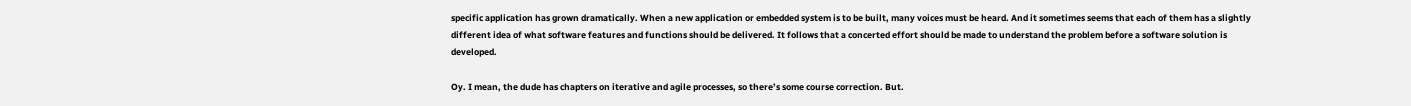specific application has grown dramatically. When a new application or embedded system is to be built, many voices must be heard. And it sometimes seems that each of them has a slightly different idea of what software features and functions should be delivered. It follows that a concerted effort should be made to understand the problem before a software solution is developed.

Oy. I mean, the dude has chapters on iterative and agile processes, so there’s some course correction. But.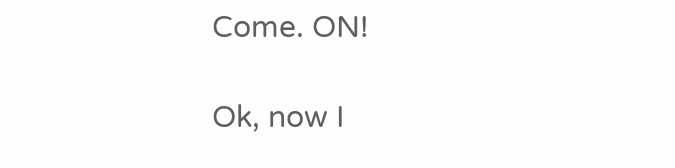Come. ON!

Ok, now I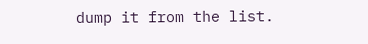dump it from the list.